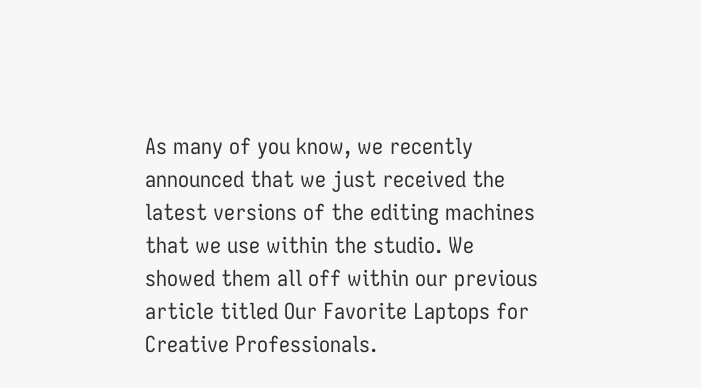As many of you know, we recently announced that we just received the latest versions of the editing machines that we use within the studio. We showed them all off within our previous article titled Our Favorite Laptops for Creative Professionals.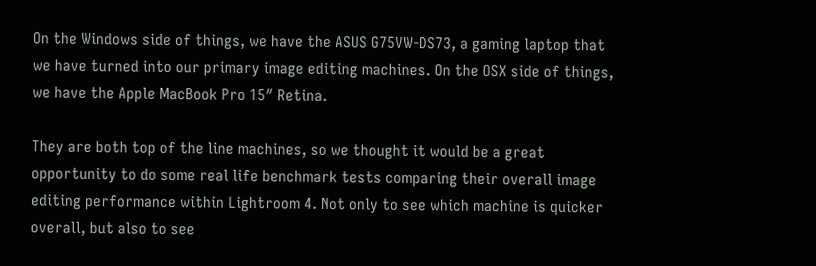On the Windows side of things, we have the ASUS G75VW-DS73, a gaming laptop that we have turned into our primary image editing machines. On the OSX side of things, we have the Apple MacBook Pro 15″ Retina.

They are both top of the line machines, so we thought it would be a great opportunity to do some real life benchmark tests comparing their overall image editing performance within Lightroom 4. Not only to see which machine is quicker overall, but also to see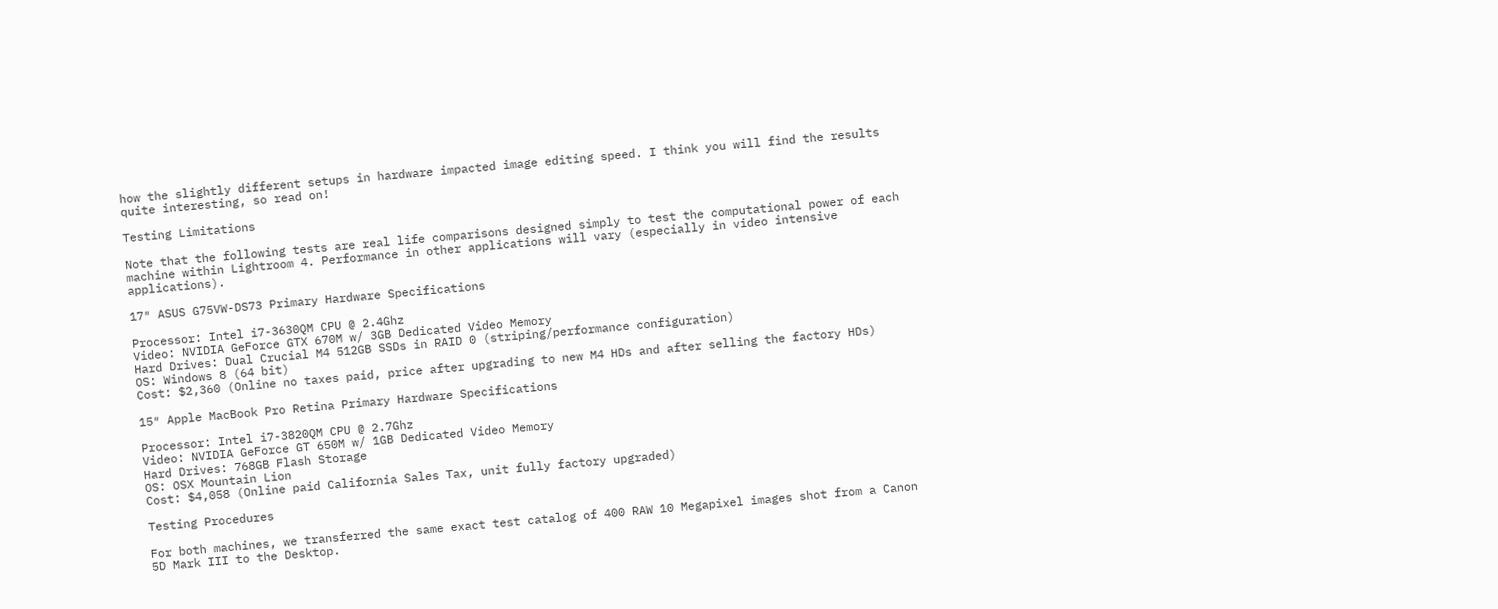how the slightly different setups in hardware impacted image editing speed. I think you will find the results quite interesting, so read on!

Testing Limitations

Note that the following tests are real life comparisons designed simply to test the computational power of each machine within Lightroom 4. Performance in other applications will vary (especially in video intensive applications).

17″ ASUS G75VW-DS73 Primary Hardware Specifications

Processor: Intel i7-3630QM CPU @ 2.4Ghz
Video: NVIDIA GeForce GTX 670M w/ 3GB Dedicated Video Memory
Hard Drives: Dual Crucial M4 512GB SSDs in RAID 0 (striping/performance configuration)
OS: Windows 8 (64 bit)
Cost: $2,360 (Online no taxes paid, price after upgrading to new M4 HDs and after selling the factory HDs)

15″ Apple MacBook Pro Retina Primary Hardware Specifications

Processor: Intel i7-3820QM CPU @ 2.7Ghz
Video: NVIDIA GeForce GT 650M w/ 1GB Dedicated Video Memory
Hard Drives: 768GB Flash Storage
OS: OSX Mountain Lion
Cost: $4,058 (Online paid California Sales Tax, unit fully factory upgraded)

Testing Procedures

For both machines, we transferred the same exact test catalog of 400 RAW 10 Megapixel images shot from a Canon 5D Mark III to the Desktop.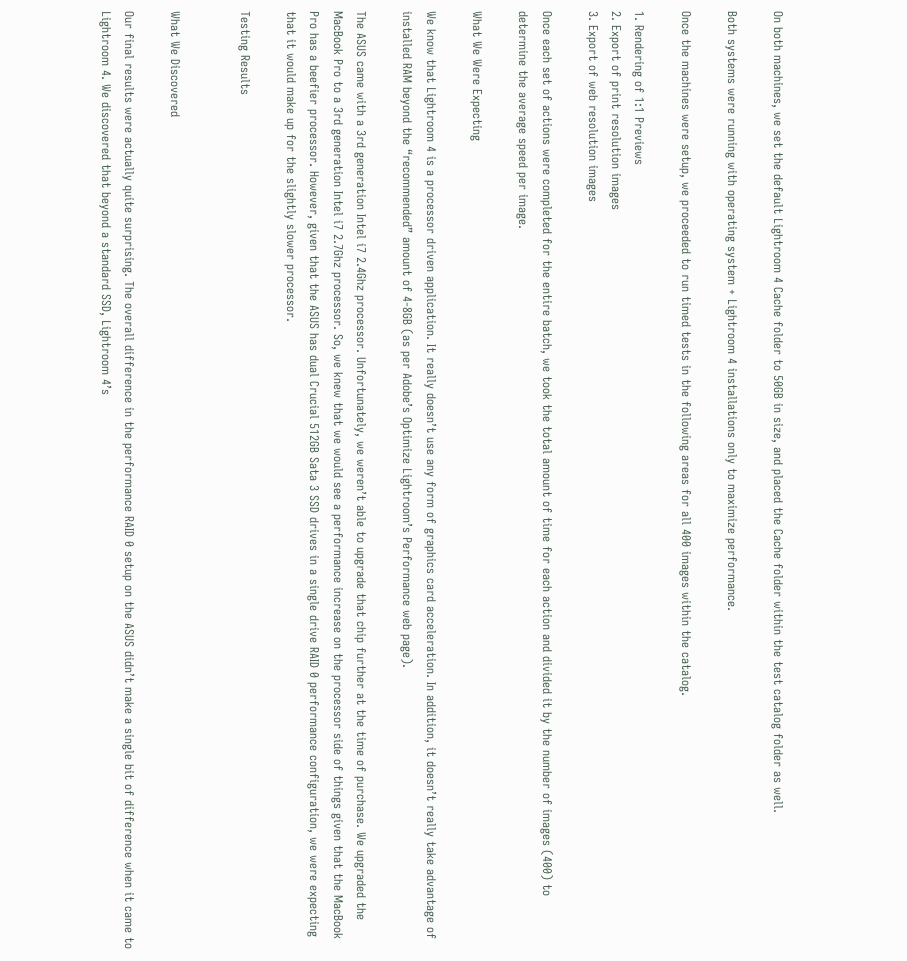On both machines, we set the default Lightroom 4 Cache folder to 50GB in size, and placed the Cache folder within the test catalog folder as well.

Both systems were running with operating system + Lightroom 4 installations only to maximize performance.

Once the machines were setup, we proceeded to run timed tests in the following areas for all 400 images within the catalog.

1. Rendering of 1:1 Previews
2. Export of print resolution images
3. Export of web resolution images

Once each set of actions were completed for the entire batch, we took the total amount of time for each action and divided it by the number of images (400) to determine the average speed per image.

What We Were Expecting

We know that Lightroom 4 is a processor driven application. It really doesn’t use any form of graphics card acceleration. In addition, it doesn’t really take advantage of installed RAM beyond the “recommended” amount of 4-8GB (as per Adobe’s Optimize Lightroom’s Performance web page).

The ASUS came with a 3rd generation Intel i7 2.4Ghz processor. Unfortunately, we weren’t able to upgrade that chip further at the time of purchase. We upgraded the MacBook Pro to a 3rd generation Intel i7 2.7Ghz processor. So, we knew that we would see a performance increase on the processor side of things given that the MacBook Pro has a beefier processor. However, given that the ASUS has dual Crucial 512GB Sata 3 SSD drives in a single drive RAID 0 performance configuration, we were expecting that it would make up for the slightly slower processor.

Testing Results


What We Discovered

Our final results were actually quite surprising. The overall difference in the performance RAID 0 setup on the ASUS didn’t make a single bit of difference when it came to Lightroom 4. We discovered that beyond a standard SSD, Lightroom 4’s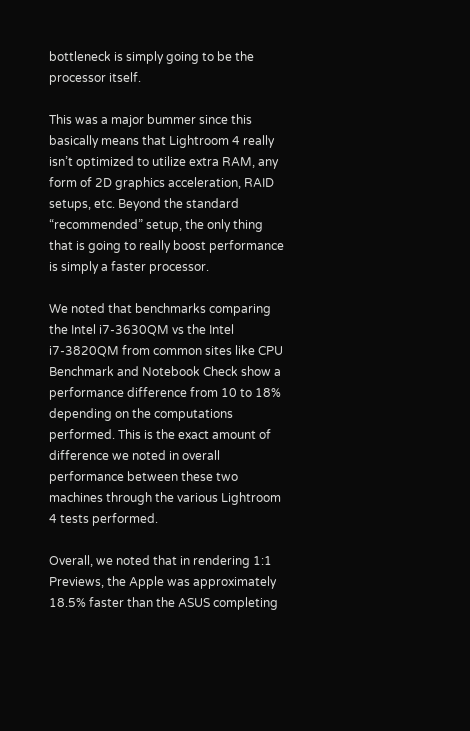bottleneck is simply going to be the processor itself.

This was a major bummer since this basically means that Lightroom 4 really isn’t optimized to utilize extra RAM, any form of 2D graphics acceleration, RAID setups, etc. Beyond the standard “recommended” setup, the only thing that is going to really boost performance is simply a faster processor.

We noted that benchmarks comparing the Intel i7-3630QM vs the Intel i7-3820QM from common sites like CPU Benchmark and Notebook Check show a performance difference from 10 to 18% depending on the computations performed. This is the exact amount of difference we noted in overall performance between these two machines through the various Lightroom 4 tests performed.

Overall, we noted that in rendering 1:1 Previews, the Apple was approximately 18.5% faster than the ASUS completing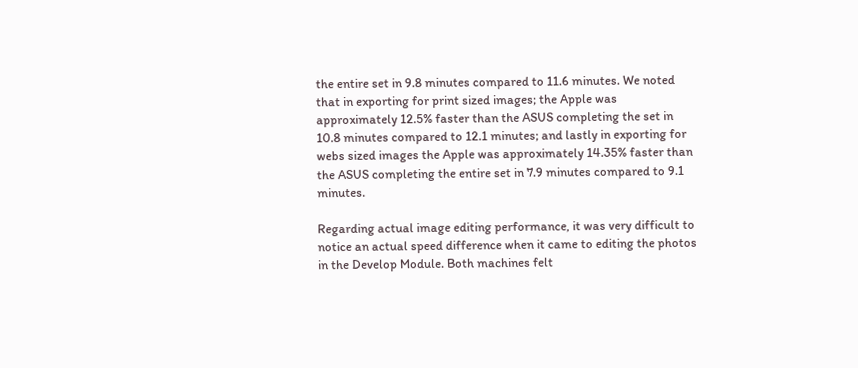the entire set in 9.8 minutes compared to 11.6 minutes. We noted that in exporting for print sized images; the Apple was approximately 12.5% faster than the ASUS completing the set in 10.8 minutes compared to 12.1 minutes; and lastly in exporting for webs sized images the Apple was approximately 14.35% faster than the ASUS completing the entire set in 7.9 minutes compared to 9.1 minutes.

Regarding actual image editing performance, it was very difficult to notice an actual speed difference when it came to editing the photos in the Develop Module. Both machines felt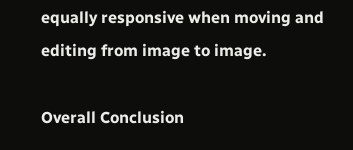equally responsive when moving and editing from image to image.

Overall Conclusion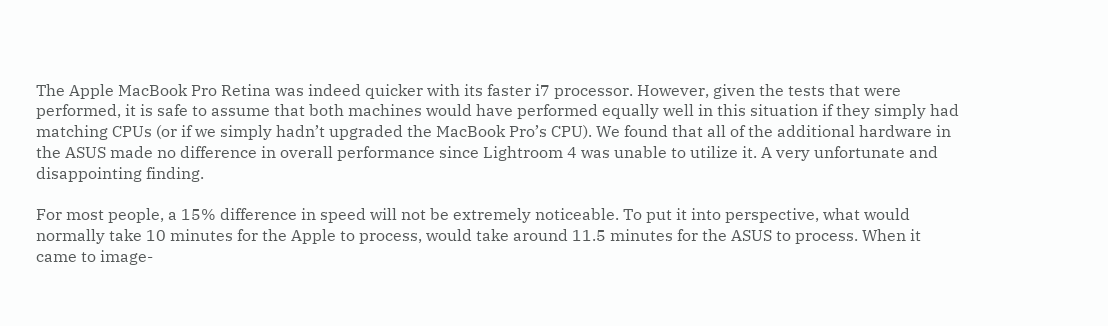The Apple MacBook Pro Retina was indeed quicker with its faster i7 processor. However, given the tests that were performed, it is safe to assume that both machines would have performed equally well in this situation if they simply had matching CPUs (or if we simply hadn’t upgraded the MacBook Pro’s CPU). We found that all of the additional hardware in the ASUS made no difference in overall performance since Lightroom 4 was unable to utilize it. A very unfortunate and disappointing finding.

For most people, a 15% difference in speed will not be extremely noticeable. To put it into perspective, what would normally take 10 minutes for the Apple to process, would take around 11.5 minutes for the ASUS to process. When it came to image-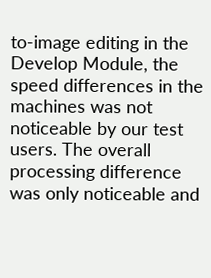to-image editing in the Develop Module, the speed differences in the machines was not noticeable by our test users. The overall processing difference was only noticeable and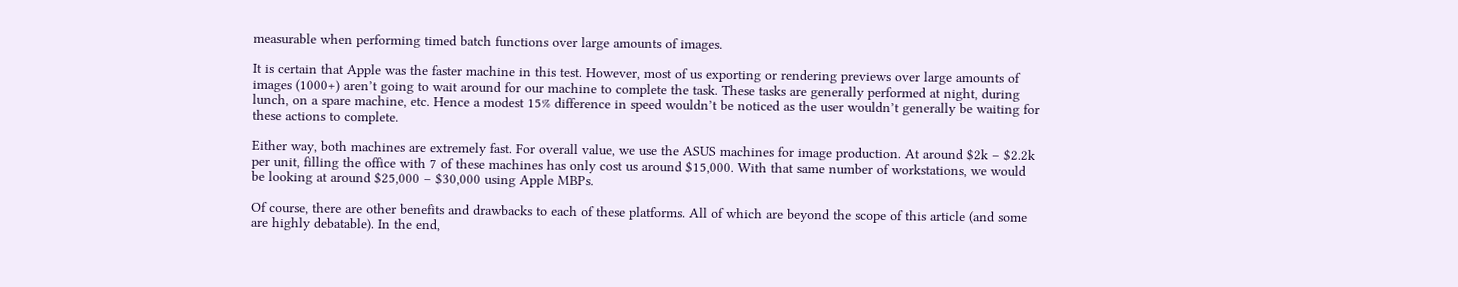measurable when performing timed batch functions over large amounts of images.

It is certain that Apple was the faster machine in this test. However, most of us exporting or rendering previews over large amounts of images (1000+) aren’t going to wait around for our machine to complete the task. These tasks are generally performed at night, during lunch, on a spare machine, etc. Hence a modest 15% difference in speed wouldn’t be noticed as the user wouldn’t generally be waiting for these actions to complete.

Either way, both machines are extremely fast. For overall value, we use the ASUS machines for image production. At around $2k – $2.2k per unit, filling the office with 7 of these machines has only cost us around $15,000. With that same number of workstations, we would be looking at around $25,000 – $30,000 using Apple MBPs.

Of course, there are other benefits and drawbacks to each of these platforms. All of which are beyond the scope of this article (and some are highly debatable). In the end,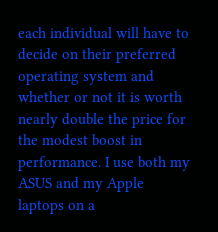each individual will have to decide on their preferred operating system and whether or not it is worth nearly double the price for the modest boost in performance. I use both my ASUS and my Apple laptops on a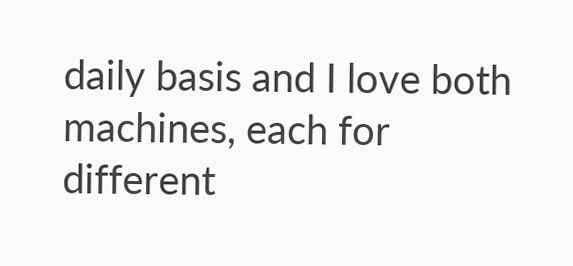daily basis and I love both machines, each for different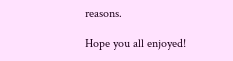reasons.

Hope you all enjoyed!